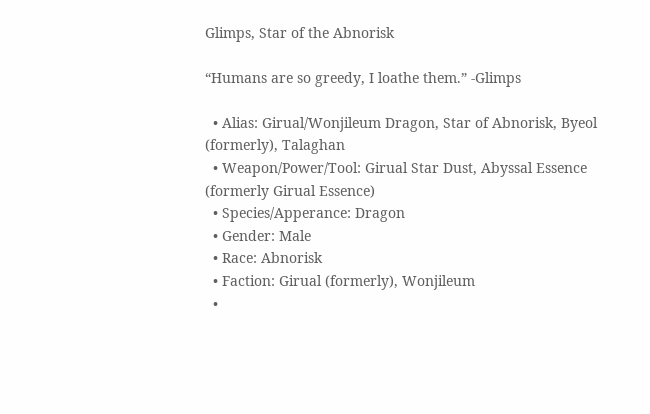Glimps, Star of the Abnorisk

“Humans are so greedy, I loathe them.” -Glimps

  • Alias: Girual/Wonjileum Dragon, Star of Abnorisk, Byeol (formerly), Talaghan
  • Weapon/Power/Tool: Girual Star Dust, Abyssal Essence (formerly Girual Essence)
  • Species/Apperance: Dragon
  • Gender: Male
  • Race: Abnorisk
  • Faction: Girual (formerly), Wonjileum
  •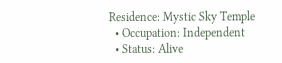Residence: Mystic Sky Temple
  • Occupation: Independent
  • Status: Alive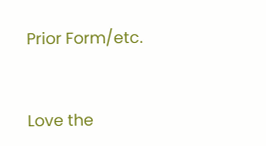Prior Form/etc.


Love the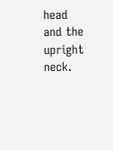head and the upright neck.